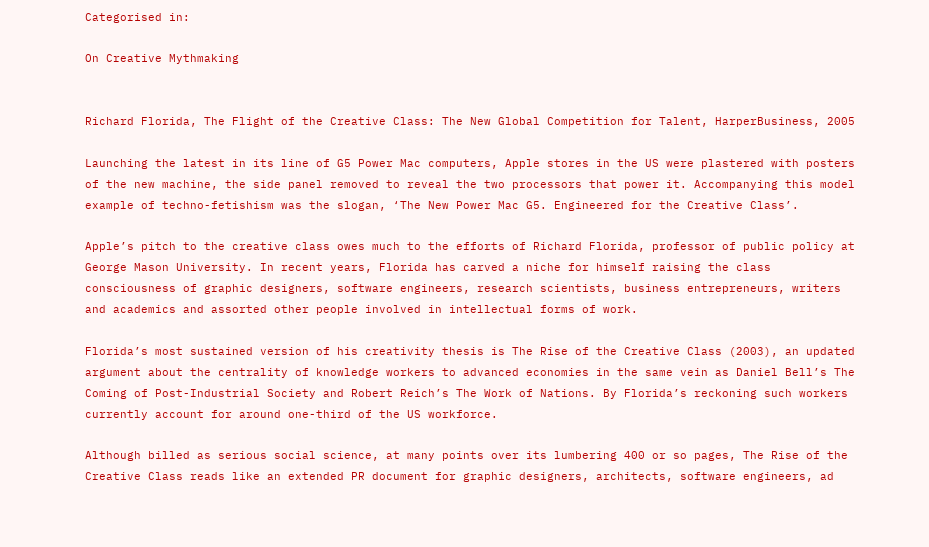Categorised in:

On Creative Mythmaking


Richard Florida, The Flight of the Creative Class: The New Global Competition for Talent, HarperBusiness, 2005

Launching the latest in its line of G5 Power Mac computers, Apple stores in the US were plastered with posters of the new machine, the side panel removed to reveal the two processors that power it. Accompanying this model example of techno-fetishism was the slogan, ‘The New Power Mac G5. Engineered for the Creative Class’.

Apple’s pitch to the creative class owes much to the efforts of Richard Florida, professor of public policy at George Mason University. In recent years, Florida has carved a niche for himself raising the class consciousness of graphic designers, software engineers, research scientists, business entrepreneurs, writers and academics and assorted other people involved in intellectual forms of work.

Florida’s most sustained version of his creativity thesis is The Rise of the Creative Class (2003), an updated argument about the centrality of knowledge workers to advanced economies in the same vein as Daniel Bell’s The Coming of Post-Industrial Society and Robert Reich’s The Work of Nations. By Florida’s reckoning such workers currently account for around one-third of the US workforce.

Although billed as serious social science, at many points over its lumbering 400 or so pages, The Rise of the Creative Class reads like an extended PR document for graphic designers, architects, software engineers, ad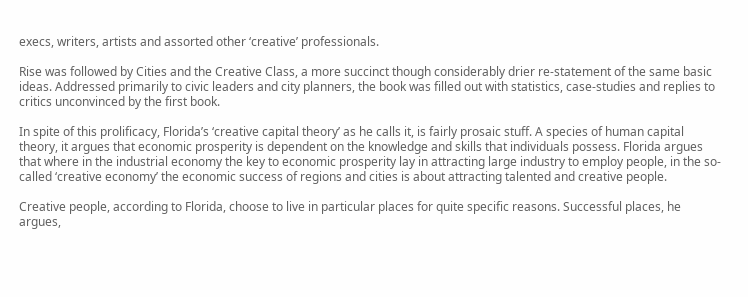execs, writers, artists and assorted other ‘creative’ professionals.

Rise was followed by Cities and the Creative Class, a more succinct though considerably drier re-statement of the same basic ideas. Addressed primarily to civic leaders and city planners, the book was filled out with statistics, case-studies and replies to critics unconvinced by the first book.

In spite of this prolificacy, Florida’s ‘creative capital theory’ as he calls it, is fairly prosaic stuff. A species of human capital theory, it argues that economic prosperity is dependent on the knowledge and skills that individuals possess. Florida argues that where in the industrial economy the key to economic prosperity lay in attracting large industry to employ people, in the so-called ‘creative economy’ the economic success of regions and cities is about attracting talented and creative people.

Creative people, according to Florida, choose to live in particular places for quite specific reasons. Successful places, he argues,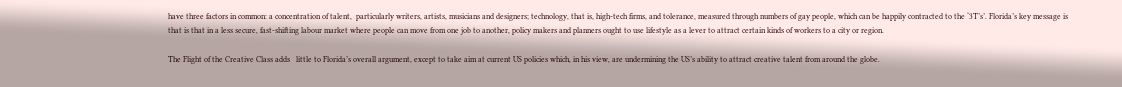have three factors in common: a concentration of talent,  particularly writers, artists, musicians and designers; technology, that is, high-tech firms, and tolerance, measured through numbers of gay people, which can be happily contracted to the ‘3T’s’. Florida’s key message is that is that in a less secure, fast-shifting labour market where people can move from one job to another, policy makers and planners ought to use lifestyle as a lever to attract certain kinds of workers to a city or region.

The Flight of the Creative Class adds   little to Florida’s overall argument, except to take aim at current US policies which, in his view, are undermining the US’s ability to attract creative talent from around the globe.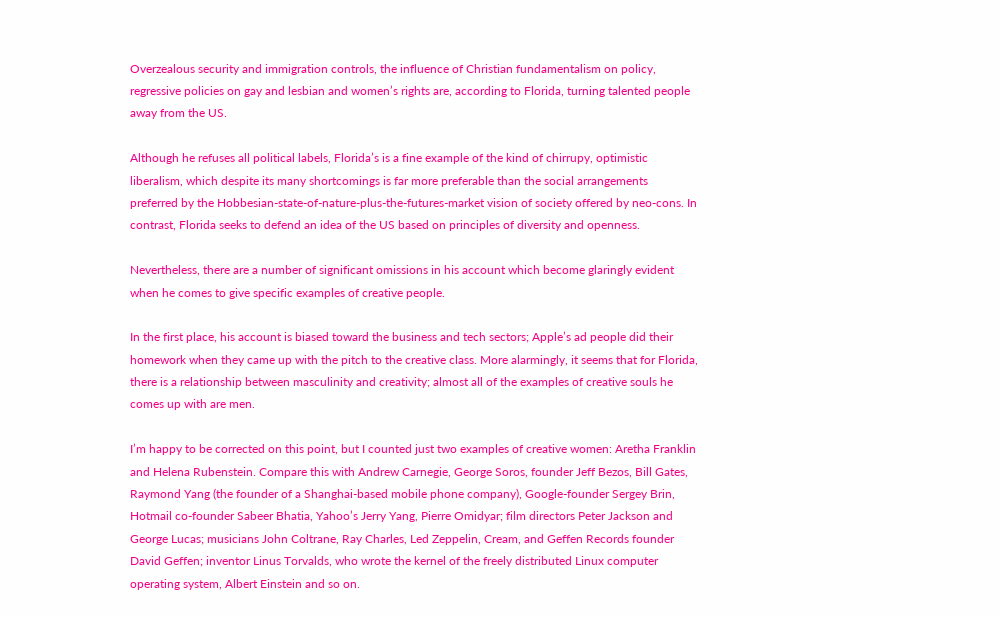Overzealous security and immigration controls, the influence of Christian fundamentalism on policy, regressive policies on gay and lesbian and women’s rights are, according to Florida, turning talented people away from the US.

Although he refuses all political labels, Florida’s is a fine example of the kind of chirrupy, optimistic liberalism, which despite its many shortcomings is far more preferable than the social arrangements preferred by the Hobbesian-state-of-nature-plus-the-futures-market vision of society offered by neo-cons. In contrast, Florida seeks to defend an idea of the US based on principles of diversity and openness.

Nevertheless, there are a number of significant omissions in his account which become glaringly evident when he comes to give specific examples of creative people.

In the first place, his account is biased toward the business and tech sectors; Apple’s ad people did their homework when they came up with the pitch to the creative class. More alarmingly, it seems that for Florida, there is a relationship between masculinity and creativity; almost all of the examples of creative souls he comes up with are men.

I’m happy to be corrected on this point, but I counted just two examples of creative women: Aretha Franklin and Helena Rubenstein. Compare this with Andrew Carnegie, George Soros, founder Jeff Bezos, Bill Gates, Raymond Yang (the founder of a Shanghai-based mobile phone company), Google-founder Sergey Brin, Hotmail co-founder Sabeer Bhatia, Yahoo’s Jerry Yang, Pierre Omidyar; film directors Peter Jackson and George Lucas; musicians John Coltrane, Ray Charles, Led Zeppelin, Cream, and Geffen Records founder David Geffen; inventor Linus Torvalds, who wrote the kernel of the freely distributed Linux computer operating system, Albert Einstein and so on.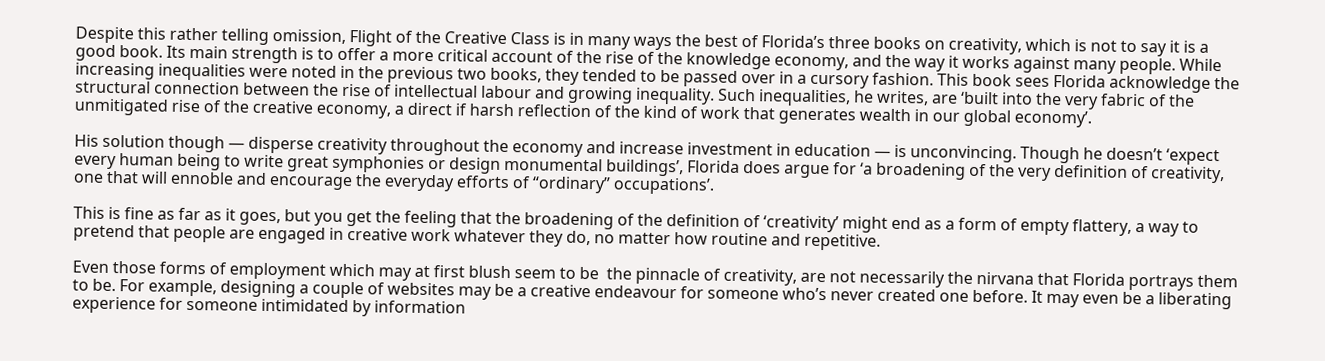Despite this rather telling omission, Flight of the Creative Class is in many ways the best of Florida’s three books on creativity, which is not to say it is a good book. Its main strength is to offer a more critical account of the rise of the knowledge economy, and the way it works against many people. While increasing inequalities were noted in the previous two books, they tended to be passed over in a cursory fashion. This book sees Florida acknowledge the structural connection between the rise of intellectual labour and growing inequality. Such inequalities, he writes, are ‘built into the very fabric of the unmitigated rise of the creative economy, a direct if harsh reflection of the kind of work that generates wealth in our global economy’.

His solution though — disperse creativity throughout the economy and increase investment in education — is unconvincing. Though he doesn’t ‘expect every human being to write great symphonies or design monumental buildings’, Florida does argue for ‘a broadening of the very definition of creativity, one that will ennoble and encourage the everyday efforts of “ordinary” occupations’.

This is fine as far as it goes, but you get the feeling that the broadening of the definition of ‘creativity’ might end as a form of empty flattery, a way to pretend that people are engaged in creative work whatever they do, no matter how routine and repetitive.

Even those forms of employment which may at first blush seem to be  the pinnacle of creativity, are not necessarily the nirvana that Florida portrays them to be. For example, designing a couple of websites may be a creative endeavour for someone who’s never created one before. It may even be a liberating experience for someone intimidated by information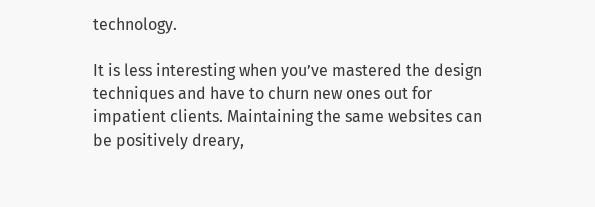technology.

It is less interesting when you’ve mastered the design techniques and have to churn new ones out for impatient clients. Maintaining the same websites can be positively dreary,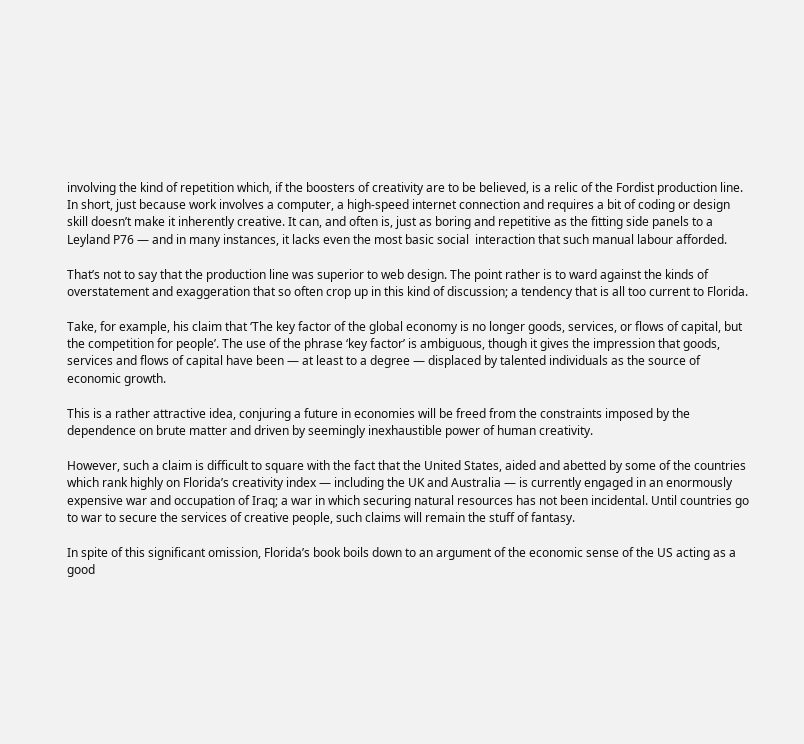involving the kind of repetition which, if the boosters of creativity are to be believed, is a relic of the Fordist production line. In short, just because work involves a computer, a high-speed internet connection and requires a bit of coding or design skill doesn’t make it inherently creative. It can, and often is, just as boring and repetitive as the fitting side panels to a Leyland P76 — and in many instances, it lacks even the most basic social  interaction that such manual labour afforded.

That’s not to say that the production line was superior to web design. The point rather is to ward against the kinds of overstatement and exaggeration that so often crop up in this kind of discussion; a tendency that is all too current to Florida.

Take, for example, his claim that ‘The key factor of the global economy is no longer goods, services, or flows of capital, but the competition for people’. The use of the phrase ‘key factor’ is ambiguous, though it gives the impression that goods, services and flows of capital have been — at least to a degree — displaced by talented individuals as the source of economic growth.

This is a rather attractive idea, conjuring a future in economies will be freed from the constraints imposed by the dependence on brute matter and driven by seemingly inexhaustible power of human creativity.

However, such a claim is difficult to square with the fact that the United States, aided and abetted by some of the countries which rank highly on Florida’s creativity index — including the UK and Australia — is currently engaged in an enormously expensive war and occupation of Iraq; a war in which securing natural resources has not been incidental. Until countries go to war to secure the services of creative people, such claims will remain the stuff of fantasy.

In spite of this significant omission, Florida’s book boils down to an argument of the economic sense of the US acting as a good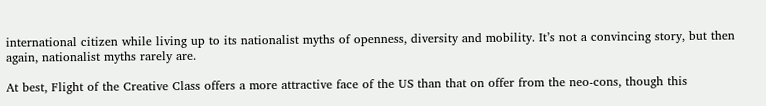international citizen while living up to its nationalist myths of openness, diversity and mobility. It’s not a convincing story, but then again, nationalist myths rarely are.

At best, Flight of the Creative Class offers a more attractive face of the US than that on offer from the neo-cons, though this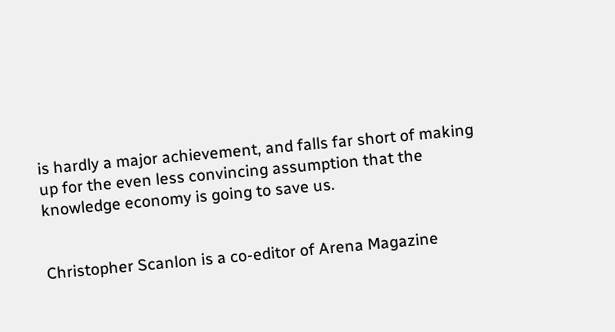is hardly a major achievement, and falls far short of making up for the even less convincing assumption that the knowledge economy is going to save us.


Christopher Scanlon is a co-editor of Arena Magazine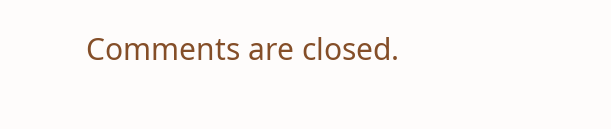Comments are closed.